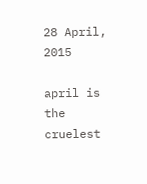28 April, 2015

april is the cruelest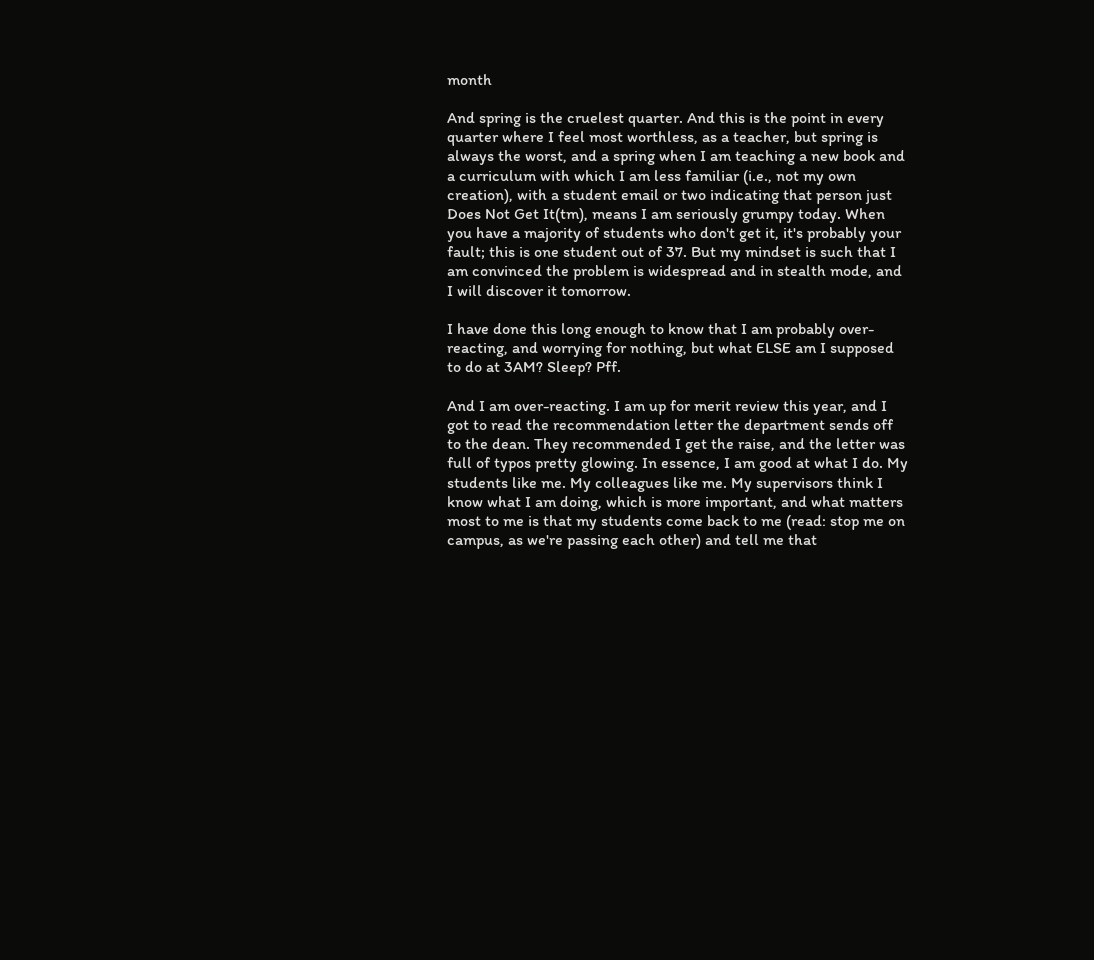month

And spring is the cruelest quarter. And this is the point in every quarter where I feel most worthless, as a teacher, but spring is always the worst, and a spring when I am teaching a new book and a curriculum with which I am less familiar (i.e., not my own creation), with a student email or two indicating that person just Does Not Get It(tm), means I am seriously grumpy today. When you have a majority of students who don't get it, it's probably your fault; this is one student out of 37. But my mindset is such that I am convinced the problem is widespread and in stealth mode, and I will discover it tomorrow.

I have done this long enough to know that I am probably over-reacting, and worrying for nothing, but what ELSE am I supposed to do at 3AM? Sleep? Pff.

And I am over-reacting. I am up for merit review this year, and I got to read the recommendation letter the department sends off to the dean. They recommended I get the raise, and the letter was full of typos pretty glowing. In essence, I am good at what I do. My students like me. My colleagues like me. My supervisors think I know what I am doing, which is more important, and what matters most to me is that my students come back to me (read: stop me on campus, as we're passing each other) and tell me that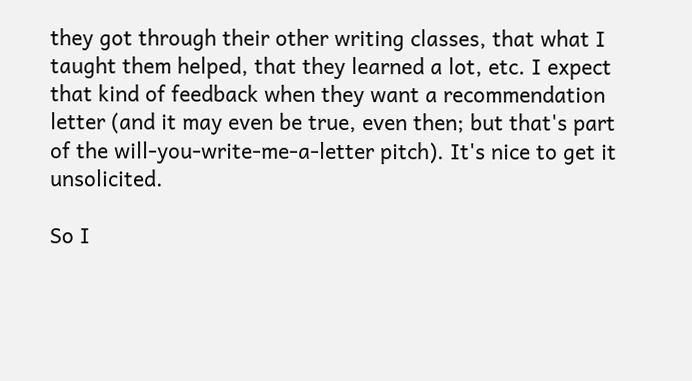they got through their other writing classes, that what I taught them helped, that they learned a lot, etc. I expect that kind of feedback when they want a recommendation letter (and it may even be true, even then; but that's part of the will-you-write-me-a-letter pitch). It's nice to get it unsolicited.

So I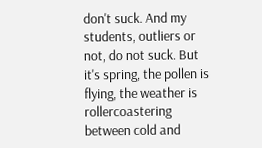don't suck. And my students, outliers or not, do not suck. But it's spring, the pollen is flying, the weather is rollercoastering between cold and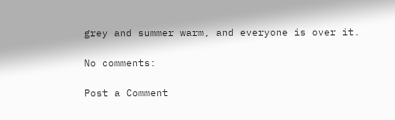grey and summer warm, and everyone is over it.

No comments:

Post a Comment